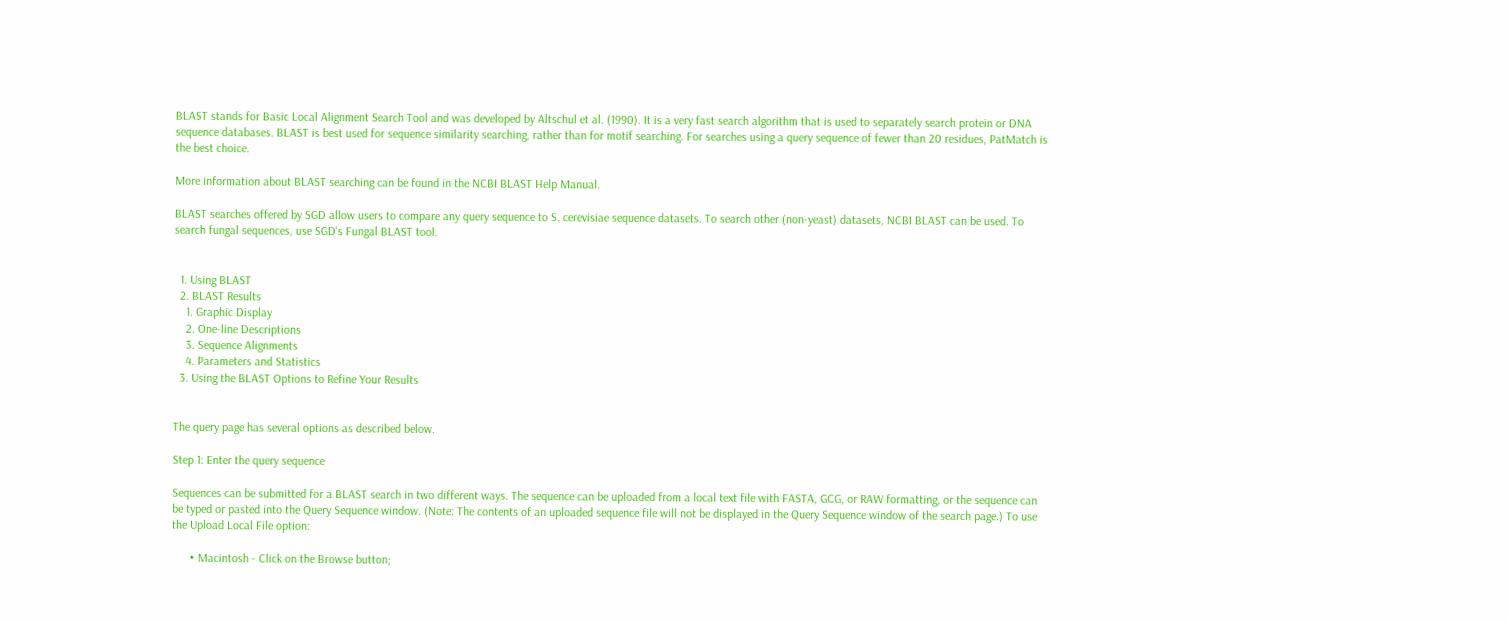BLAST stands for Basic Local Alignment Search Tool and was developed by Altschul et al. (1990). It is a very fast search algorithm that is used to separately search protein or DNA sequence databases. BLAST is best used for sequence similarity searching, rather than for motif searching. For searches using a query sequence of fewer than 20 residues, PatMatch is the best choice.

More information about BLAST searching can be found in the NCBI BLAST Help Manual.

BLAST searches offered by SGD allow users to compare any query sequence to S. cerevisiae sequence datasets. To search other (non-yeast) datasets, NCBI BLAST can be used. To search fungal sequences, use SGD's Fungal BLAST tool.


  1. Using BLAST
  2. BLAST Results
    1. Graphic Display
    2. One-line Descriptions
    3. Sequence Alignments
    4. Parameters and Statistics
  3. Using the BLAST Options to Refine Your Results


The query page has several options as described below.

Step 1: Enter the query sequence

Sequences can be submitted for a BLAST search in two different ways. The sequence can be uploaded from a local text file with FASTA, GCG, or RAW formatting, or the sequence can be typed or pasted into the Query Sequence window. (Note: The contents of an uploaded sequence file will not be displayed in the Query Sequence window of the search page.) To use the Upload Local File option:

      • Macintosh - Click on the Browse button;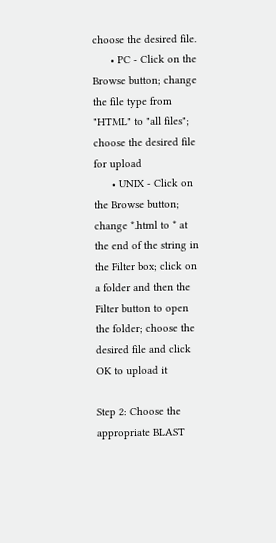choose the desired file.
      • PC - Click on the Browse button; change the file type from "HTML" to "all files"; choose the desired file for upload
      • UNIX - Click on the Browse button; change *.html to * at the end of the string in the Filter box; click on a folder and then the Filter button to open the folder; choose the desired file and click OK to upload it

Step 2: Choose the appropriate BLAST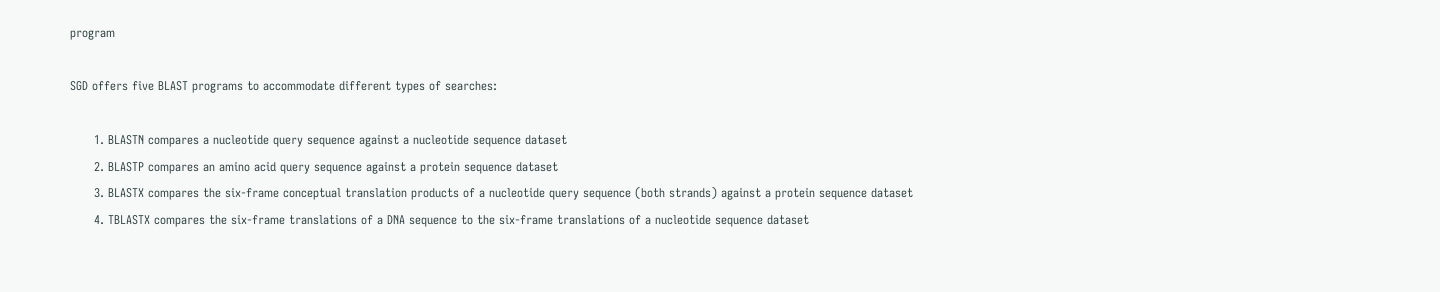program

SGD offers five BLAST programs to accommodate different types of searches:

      1. BLASTN compares a nucleotide query sequence against a nucleotide sequence dataset
      2. BLASTP compares an amino acid query sequence against a protein sequence dataset
      3. BLASTX compares the six-frame conceptual translation products of a nucleotide query sequence (both strands) against a protein sequence dataset
      4. TBLASTX compares the six-frame translations of a DNA sequence to the six-frame translations of a nucleotide sequence dataset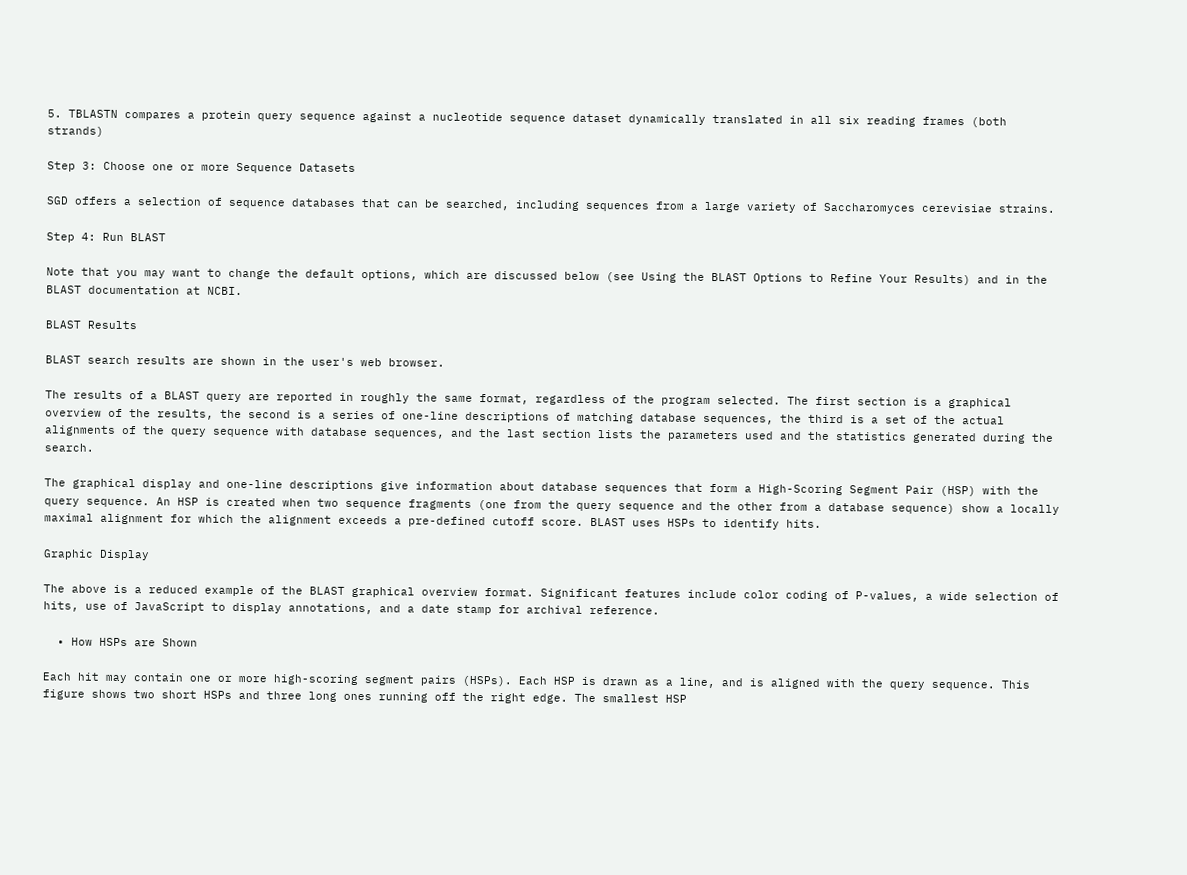5. TBLASTN compares a protein query sequence against a nucleotide sequence dataset dynamically translated in all six reading frames (both strands)

Step 3: Choose one or more Sequence Datasets

SGD offers a selection of sequence databases that can be searched, including sequences from a large variety of Saccharomyces cerevisiae strains.

Step 4: Run BLAST

Note that you may want to change the default options, which are discussed below (see Using the BLAST Options to Refine Your Results) and in the BLAST documentation at NCBI.

BLAST Results

BLAST search results are shown in the user's web browser.

The results of a BLAST query are reported in roughly the same format, regardless of the program selected. The first section is a graphical overview of the results, the second is a series of one-line descriptions of matching database sequences, the third is a set of the actual alignments of the query sequence with database sequences, and the last section lists the parameters used and the statistics generated during the search.

The graphical display and one-line descriptions give information about database sequences that form a High-Scoring Segment Pair (HSP) with the query sequence. An HSP is created when two sequence fragments (one from the query sequence and the other from a database sequence) show a locally maximal alignment for which the alignment exceeds a pre-defined cutoff score. BLAST uses HSPs to identify hits.

Graphic Display

The above is a reduced example of the BLAST graphical overview format. Significant features include color coding of P-values, a wide selection of hits, use of JavaScript to display annotations, and a date stamp for archival reference.

  • How HSPs are Shown

Each hit may contain one or more high-scoring segment pairs (HSPs). Each HSP is drawn as a line, and is aligned with the query sequence. This figure shows two short HSPs and three long ones running off the right edge. The smallest HSP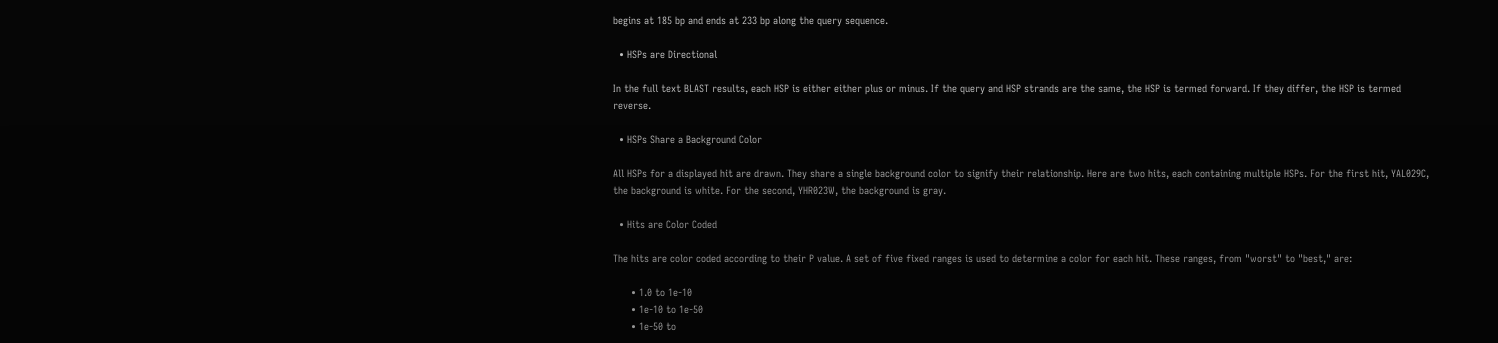begins at 185 bp and ends at 233 bp along the query sequence.

  • HSPs are Directional

In the full text BLAST results, each HSP is either either plus or minus. If the query and HSP strands are the same, the HSP is termed forward. If they differ, the HSP is termed reverse.

  • HSPs Share a Background Color

All HSPs for a displayed hit are drawn. They share a single background color to signify their relationship. Here are two hits, each containing multiple HSPs. For the first hit, YAL029C, the background is white. For the second, YHR023W, the background is gray.

  • Hits are Color Coded

The hits are color coded according to their P value. A set of five fixed ranges is used to determine a color for each hit. These ranges, from "worst" to "best," are:

      • 1.0 to 1e-10
      • 1e-10 to 1e-50
      • 1e-50 to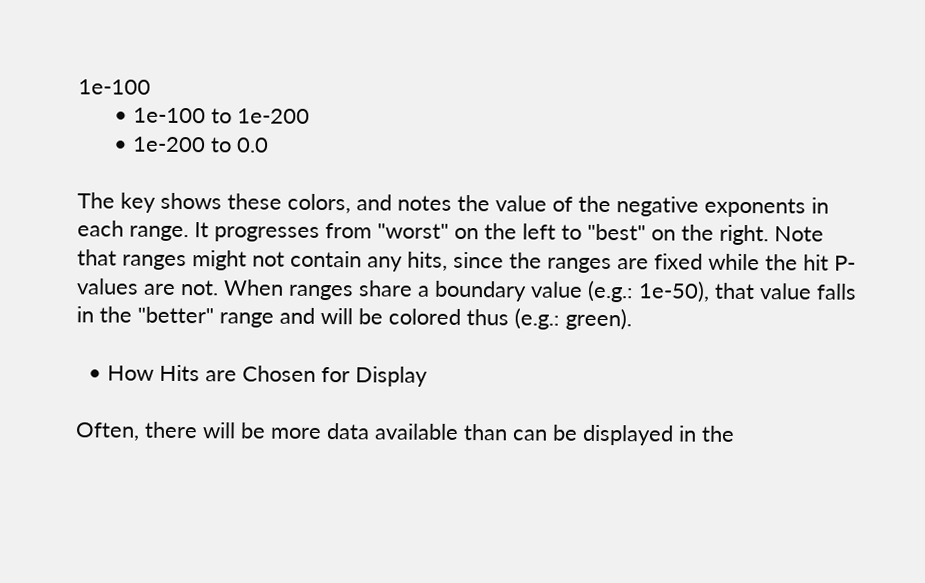1e-100
      • 1e-100 to 1e-200
      • 1e-200 to 0.0

The key shows these colors, and notes the value of the negative exponents in each range. It progresses from "worst" on the left to "best" on the right. Note that ranges might not contain any hits, since the ranges are fixed while the hit P-values are not. When ranges share a boundary value (e.g.: 1e-50), that value falls in the "better" range and will be colored thus (e.g.: green).

  • How Hits are Chosen for Display

Often, there will be more data available than can be displayed in the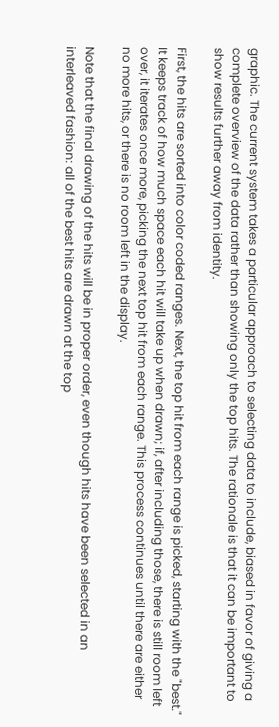graphic. The current system takes a particular approach to selecting data to include, biased in favor of giving a complete overview of the data rather than showing only the top hits. The rationale is that it can be important to show results further away from identity.

First, the hits are sorted into color coded ranges. Next, the top hit from each range is picked, starting with the "best." It keeps track of how much space each hit will take up when drawn; if, after including those, there is still room left over, it iterates once more, picking the next top hit from each range. This process continues until there are either no more hits, or there is no room left in the display.

Note that the final drawing of the hits will be in proper order, even though hits have been selected in an interleaved fashion: all of the best hits are drawn at the top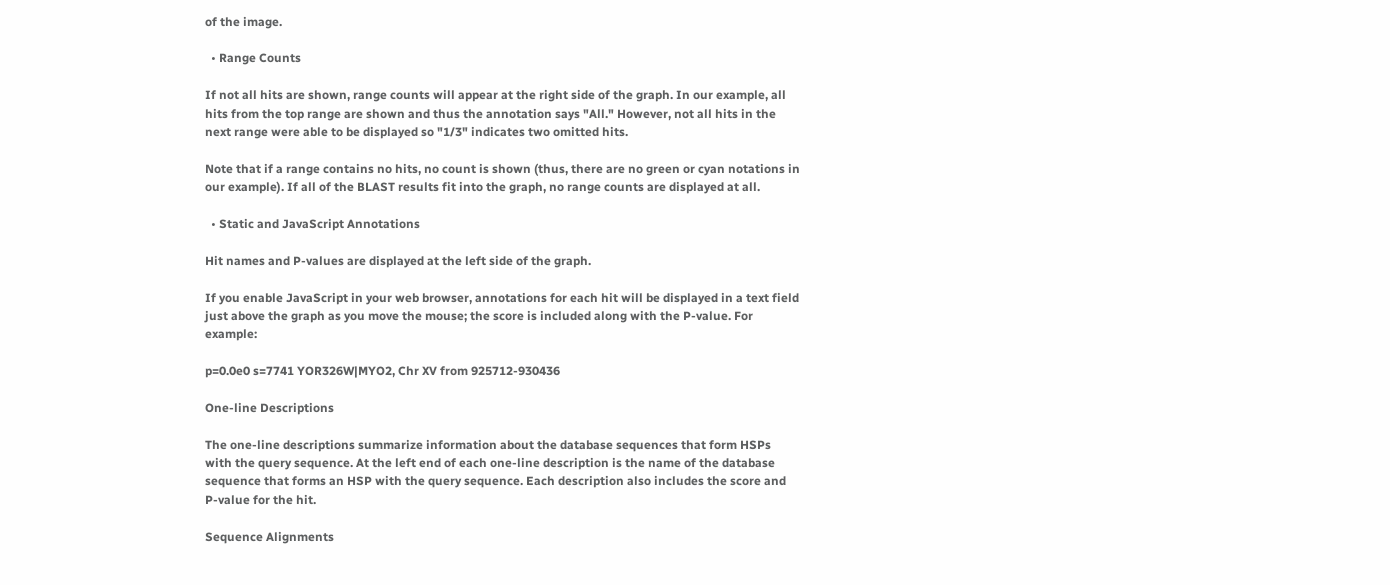of the image.

  • Range Counts

If not all hits are shown, range counts will appear at the right side of the graph. In our example, all hits from the top range are shown and thus the annotation says "All." However, not all hits in the next range were able to be displayed so "1/3" indicates two omitted hits.

Note that if a range contains no hits, no count is shown (thus, there are no green or cyan notations in our example). If all of the BLAST results fit into the graph, no range counts are displayed at all.

  • Static and JavaScript Annotations

Hit names and P-values are displayed at the left side of the graph.

If you enable JavaScript in your web browser, annotations for each hit will be displayed in a text field just above the graph as you move the mouse; the score is included along with the P-value. For example:

p=0.0e0 s=7741 YOR326W|MYO2, Chr XV from 925712-930436

One-line Descriptions

The one-line descriptions summarize information about the database sequences that form HSPs with the query sequence. At the left end of each one-line description is the name of the database sequence that forms an HSP with the query sequence. Each description also includes the score and P-value for the hit.

Sequence Alignments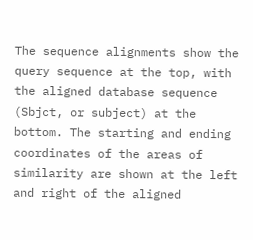The sequence alignments show the query sequence at the top, with the aligned database sequence (Sbjct, or subject) at the bottom. The starting and ending coordinates of the areas of similarity are shown at the left and right of the aligned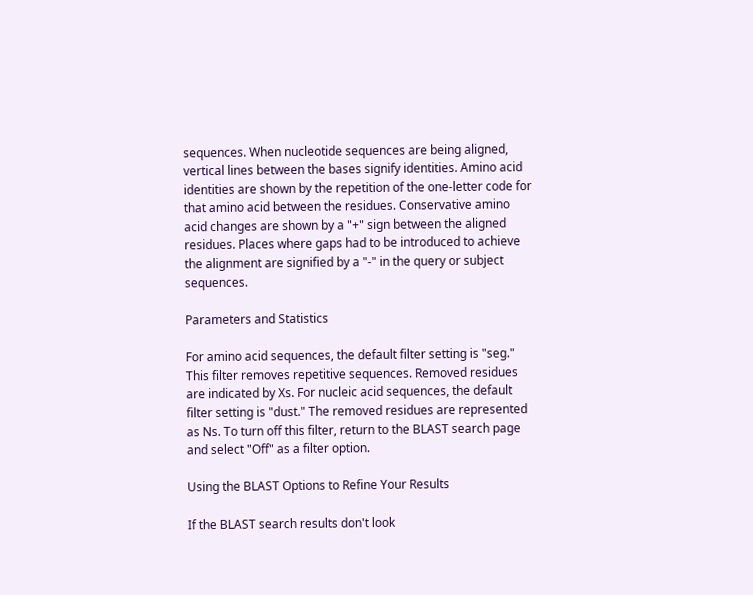sequences. When nucleotide sequences are being aligned, vertical lines between the bases signify identities. Amino acid identities are shown by the repetition of the one-letter code for that amino acid between the residues. Conservative amino acid changes are shown by a "+" sign between the aligned residues. Places where gaps had to be introduced to achieve the alignment are signified by a "-" in the query or subject sequences.

Parameters and Statistics

For amino acid sequences, the default filter setting is "seg." This filter removes repetitive sequences. Removed residues are indicated by Xs. For nucleic acid sequences, the default filter setting is "dust." The removed residues are represented as Ns. To turn off this filter, return to the BLAST search page and select "Off" as a filter option.

Using the BLAST Options to Refine Your Results

If the BLAST search results don't look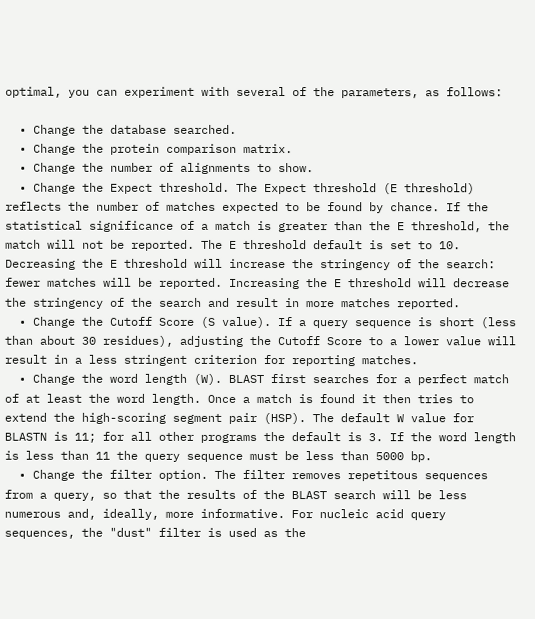optimal, you can experiment with several of the parameters, as follows:

  • Change the database searched.
  • Change the protein comparison matrix.
  • Change the number of alignments to show.
  • Change the Expect threshold. The Expect threshold (E threshold) reflects the number of matches expected to be found by chance. If the statistical significance of a match is greater than the E threshold, the match will not be reported. The E threshold default is set to 10. Decreasing the E threshold will increase the stringency of the search: fewer matches will be reported. Increasing the E threshold will decrease the stringency of the search and result in more matches reported.
  • Change the Cutoff Score (S value). If a query sequence is short (less than about 30 residues), adjusting the Cutoff Score to a lower value will result in a less stringent criterion for reporting matches.
  • Change the word length (W). BLAST first searches for a perfect match of at least the word length. Once a match is found it then tries to extend the high-scoring segment pair (HSP). The default W value for BLASTN is 11; for all other programs the default is 3. If the word length is less than 11 the query sequence must be less than 5000 bp.
  • Change the filter option. The filter removes repetitous sequences from a query, so that the results of the BLAST search will be less numerous and, ideally, more informative. For nucleic acid query sequences, the "dust" filter is used as the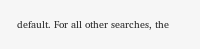default. For all other searches, the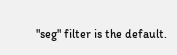"seg" filter is the default.